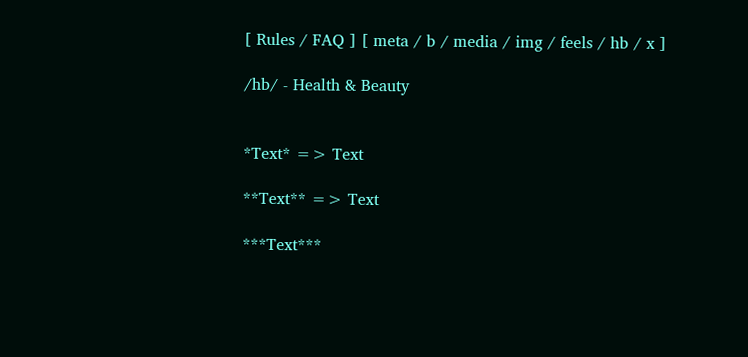[ Rules / FAQ ] [ meta / b / media / img / feels / hb / x ]

/hb/ - Health & Beauty


*Text* => Text

**Text** => Text

***Text***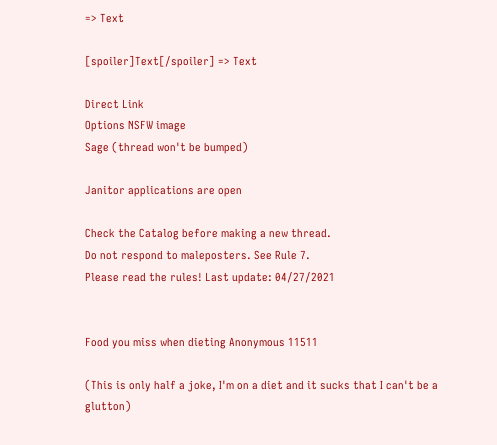=> Text

[spoiler]Text[/spoiler] => Text

Direct Link
Options NSFW image
Sage (thread won't be bumped)

Janitor applications are open

Check the Catalog before making a new thread.
Do not respond to maleposters. See Rule 7.
Please read the rules! Last update: 04/27/2021


Food you miss when dieting Anonymous 11511

(This is only half a joke, I'm on a diet and it sucks that I can't be a glutton)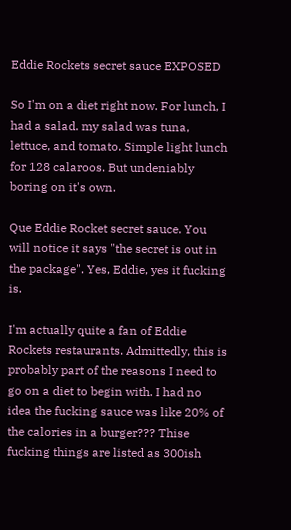Eddie Rockets secret sauce EXPOSED

So I'm on a diet right now. For lunch, I had a salad. my salad was tuna, lettuce, and tomato. Simple light lunch for 128 calaroos. But undeniably boring on it's own.

Que Eddie Rocket secret sauce. You will notice it says "the secret is out in the package". Yes, Eddie, yes it fucking is.

I'm actually quite a fan of Eddie Rockets restaurants. Admittedly, this is probably part of the reasons I need to go on a diet to begin with. I had no idea the fucking sauce was like 20% of the calories in a burger??? Thise fucking things are listed as 300ish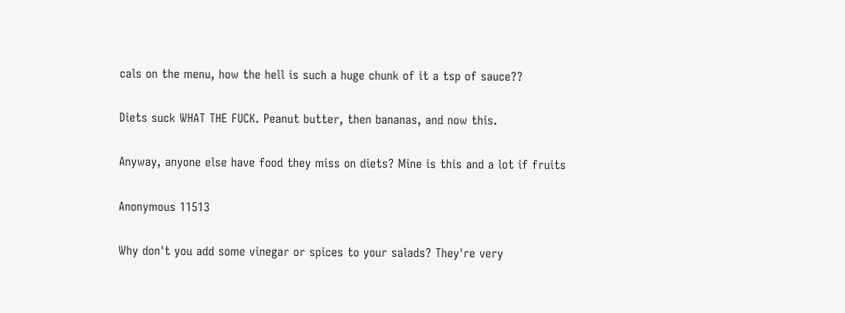cals on the menu, how the hell is such a huge chunk of it a tsp of sauce??

Diets suck WHAT THE FUCK. Peanut butter, then bananas, and now this.

Anyway, anyone else have food they miss on diets? Mine is this and a lot if fruits

Anonymous 11513

Why don't you add some vinegar or spices to your salads? They're very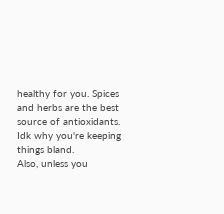healthy for you. Spices and herbs are the best source of antioxidants. Idk why you're keeping things bland.
Also, unless you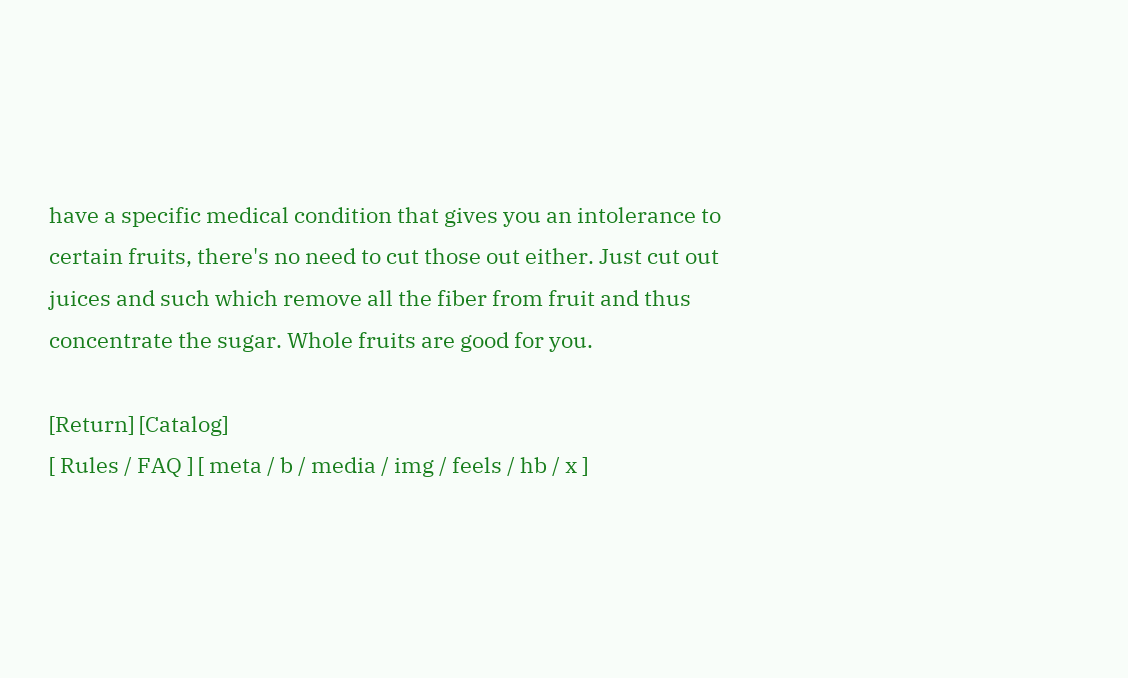have a specific medical condition that gives you an intolerance to certain fruits, there's no need to cut those out either. Just cut out juices and such which remove all the fiber from fruit and thus concentrate the sugar. Whole fruits are good for you.

[Return] [Catalog]
[ Rules / FAQ ] [ meta / b / media / img / feels / hb / x ]